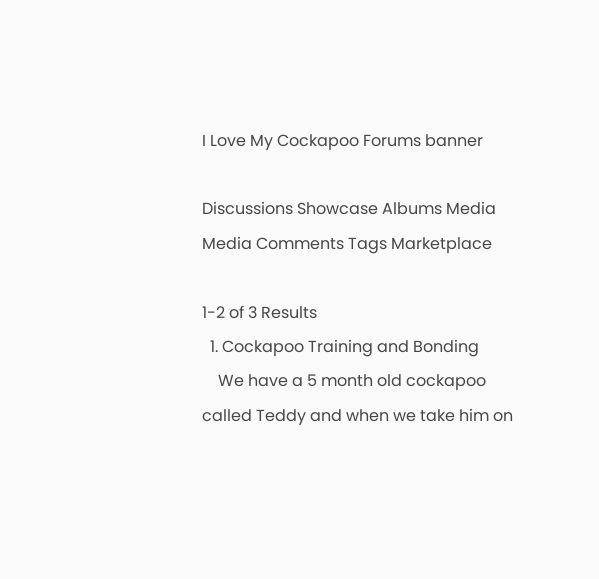I Love My Cockapoo Forums banner

Discussions Showcase Albums Media Media Comments Tags Marketplace

1-2 of 3 Results
  1. Cockapoo Training and Bonding
    We have a 5 month old cockapoo called Teddy and when we take him on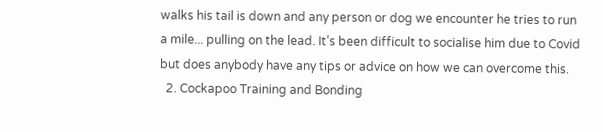walks his tail is down and any person or dog we encounter he tries to run a mile... pulling on the lead. It’s been difficult to socialise him due to Covid but does anybody have any tips or advice on how we can overcome this.
  2. Cockapoo Training and Bonding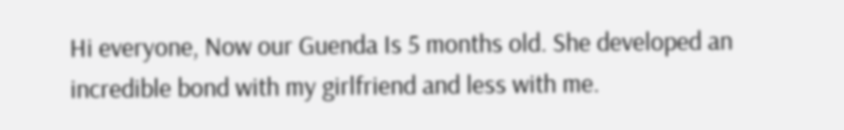Hi everyone, Now our Guenda Is 5 months old. She developed an incredible bond with my girlfriend and less with me.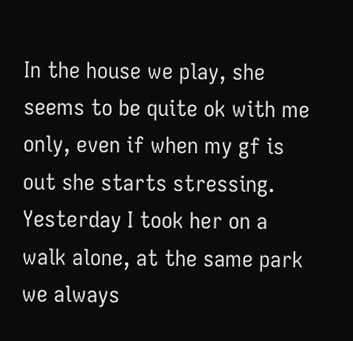In the house we play, she seems to be quite ok with me only, even if when my gf is out she starts stressing. Yesterday I took her on a walk alone, at the same park we always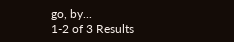go, by...
1-2 of 3 Results